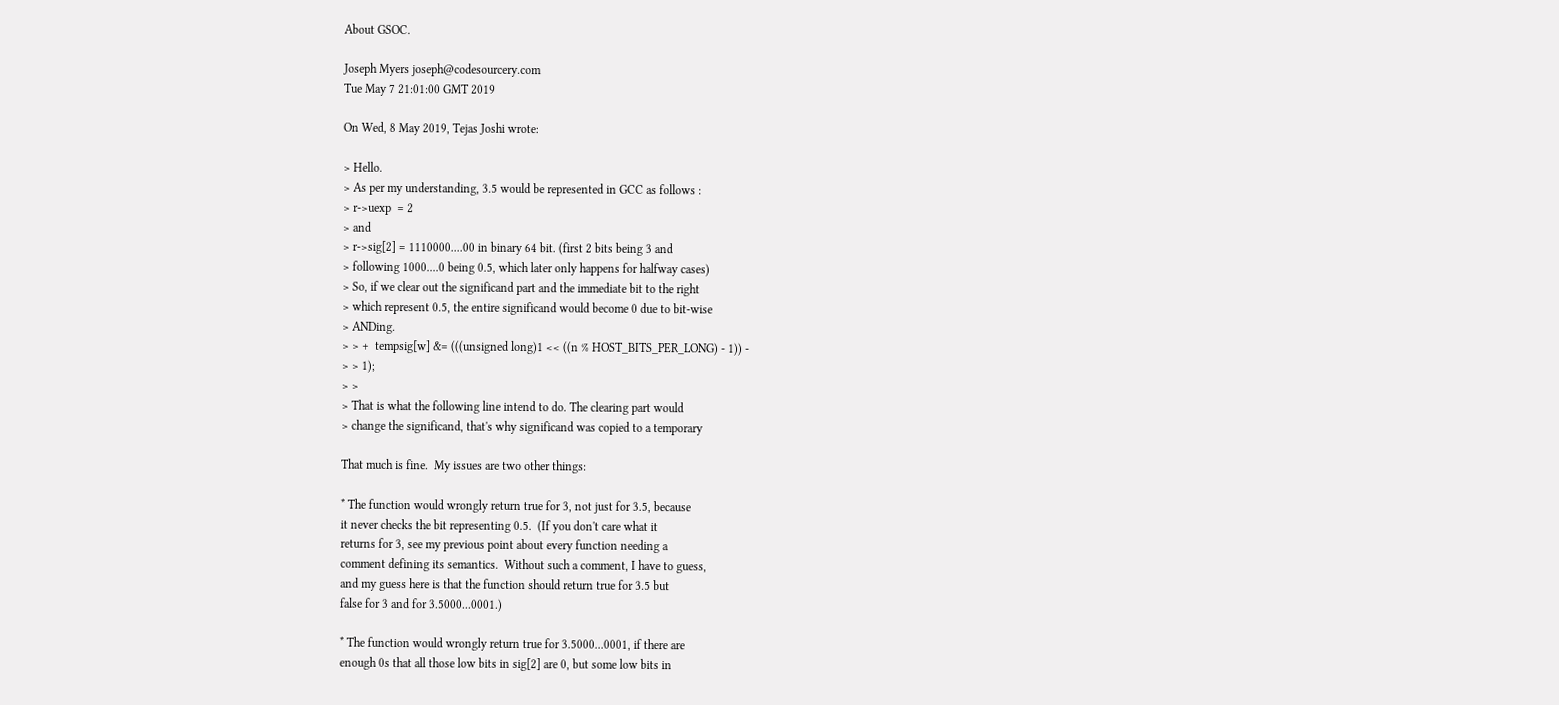About GSOC.

Joseph Myers joseph@codesourcery.com
Tue May 7 21:01:00 GMT 2019

On Wed, 8 May 2019, Tejas Joshi wrote:

> Hello.
> As per my understanding, 3.5 would be represented in GCC as follows :
> r->uexp  = 2
> and
> r->sig[2] = 1110000....00 in binary 64 bit. (first 2 bits being 3 and
> following 1000....0 being 0.5, which later only happens for halfway cases)
> So, if we clear out the significand part and the immediate bit to the right
> which represent 0.5, the entire significand would become 0 due to bit-wise
> ANDing.
> > +  tempsig[w] &= (((unsigned long)1 << ((n % HOST_BITS_PER_LONG) - 1)) -
> > 1);
> >
> That is what the following line intend to do. The clearing part would
> change the significand, that's why significand was copied to a temporary

That much is fine.  My issues are two other things:

* The function would wrongly return true for 3, not just for 3.5, because
it never checks the bit representing 0.5.  (If you don't care what it
returns for 3, see my previous point about every function needing a
comment defining its semantics.  Without such a comment, I have to guess,
and my guess here is that the function should return true for 3.5 but
false for 3 and for 3.5000...0001.)

* The function would wrongly return true for 3.5000...0001, if there are
enough 0s that all those low bits in sig[2] are 0, but some low bits in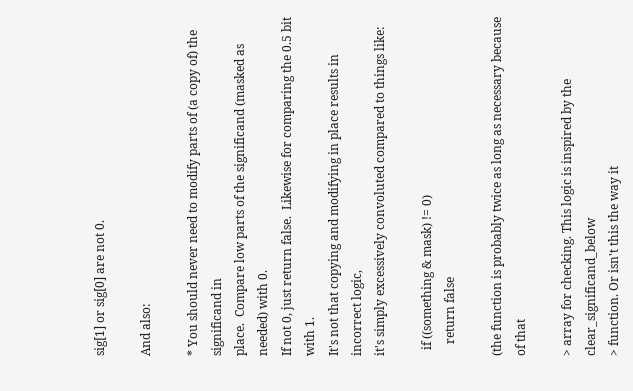sig[1] or sig[0] are not 0.

And also:

* You should never need to modify parts of (a copy of) the significand in
place.  Compare low parts of the significand (masked as needed) with 0.
If not 0, just return false.  Likewise for comparing the 0.5 bit with 1.
It's not that copying and modifying in place results in incorrect logic,
it's simply excessively convoluted compared to things like:

  if ((something & mask) != 0)
    return false

(the function is probably twice as long as necessary because of that

> array for checking. This logic is inspired by the clear_significand_below
> function. Or isn't this the way it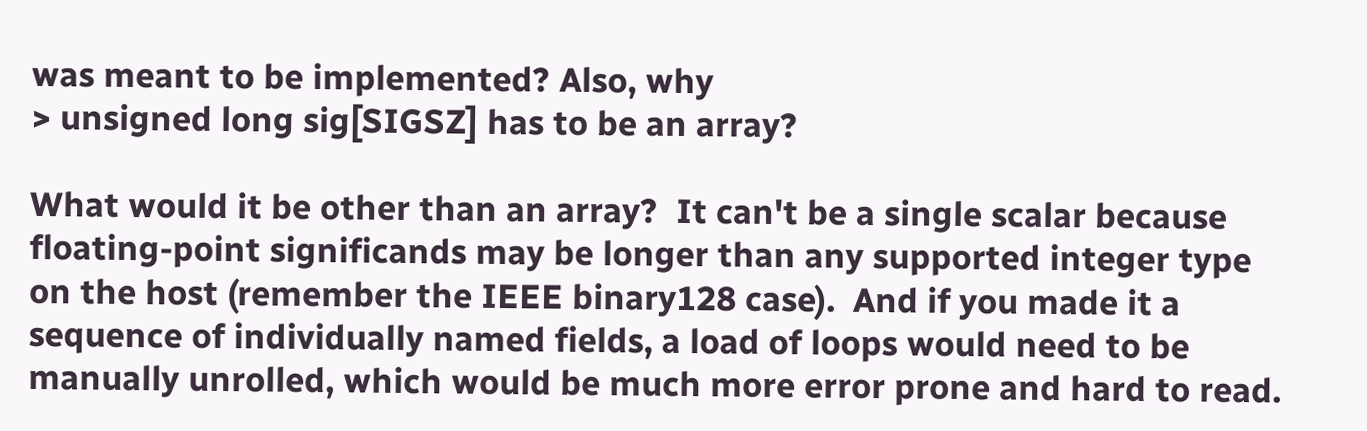was meant to be implemented? Also, why
> unsigned long sig[SIGSZ] has to be an array?

What would it be other than an array?  It can't be a single scalar because
floating-point significands may be longer than any supported integer type
on the host (remember the IEEE binary128 case).  And if you made it a
sequence of individually named fields, a load of loops would need to be
manually unrolled, which would be much more error prone and hard to read.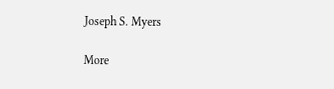Joseph S. Myers

More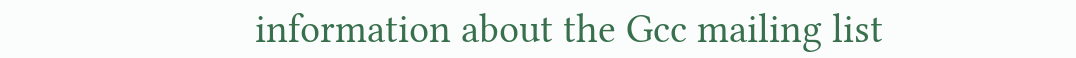information about the Gcc mailing list